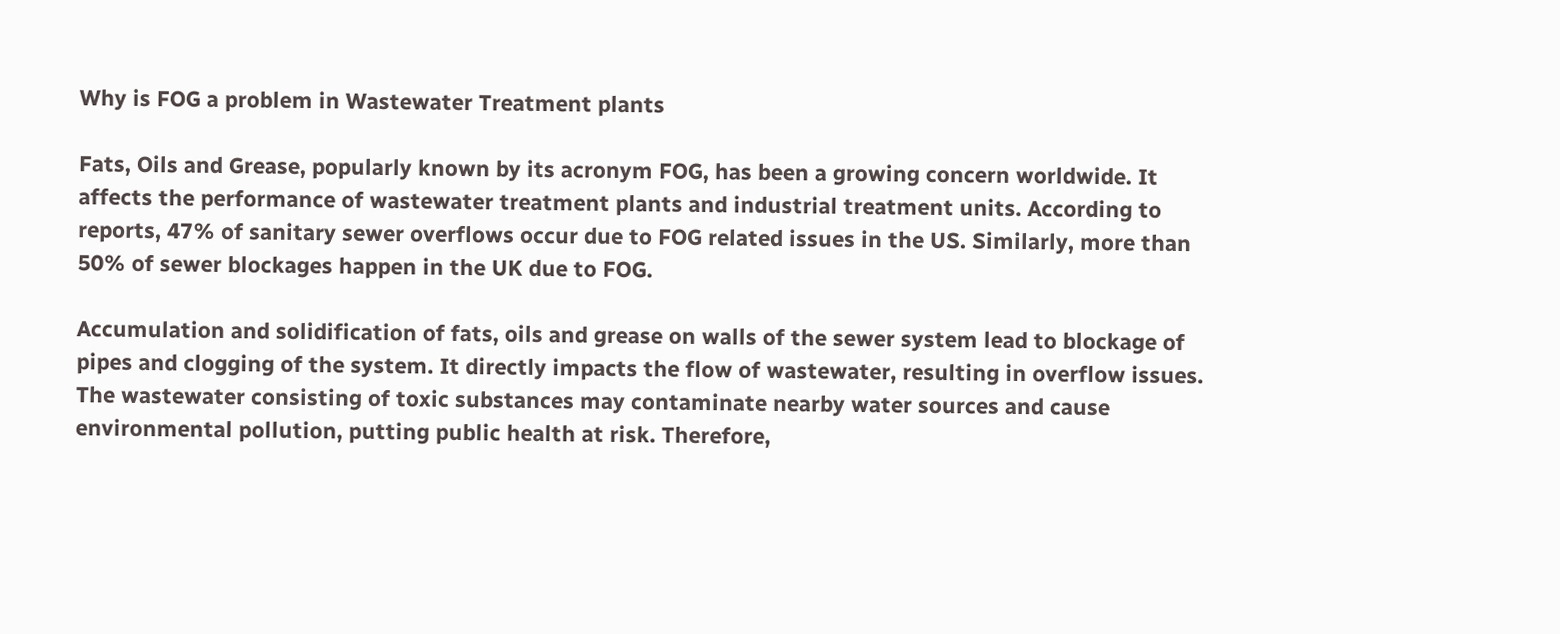Why is FOG a problem in Wastewater Treatment plants

Fats, Oils and Grease, popularly known by its acronym FOG, has been a growing concern worldwide. It affects the performance of wastewater treatment plants and industrial treatment units. According to reports, 47% of sanitary sewer overflows occur due to FOG related issues in the US. Similarly, more than 50% of sewer blockages happen in the UK due to FOG.

Accumulation and solidification of fats, oils and grease on walls of the sewer system lead to blockage of pipes and clogging of the system. It directly impacts the flow of wastewater, resulting in overflow issues. The wastewater consisting of toxic substances may contaminate nearby water sources and cause environmental pollution, putting public health at risk. Therefore,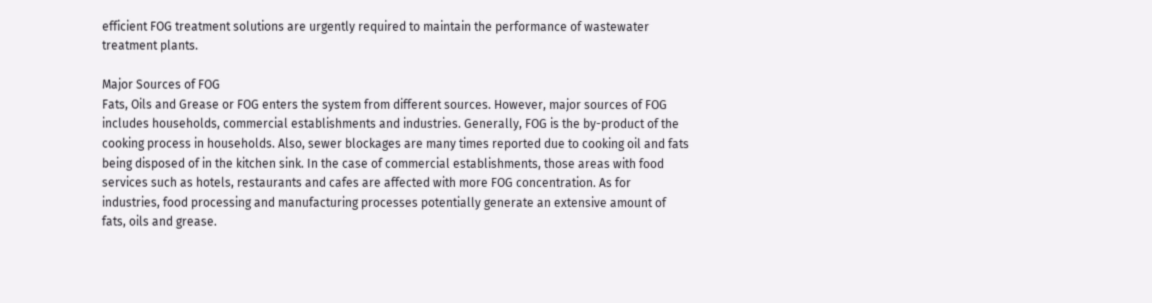efficient FOG treatment solutions are urgently required to maintain the performance of wastewater treatment plants.

Major Sources of FOG
Fats, Oils and Grease or FOG enters the system from different sources. However, major sources of FOG includes households, commercial establishments and industries. Generally, FOG is the by-product of the cooking process in households. Also, sewer blockages are many times reported due to cooking oil and fats being disposed of in the kitchen sink. In the case of commercial establishments, those areas with food services such as hotels, restaurants and cafes are affected with more FOG concentration. As for industries, food processing and manufacturing processes potentially generate an extensive amount of fats, oils and grease.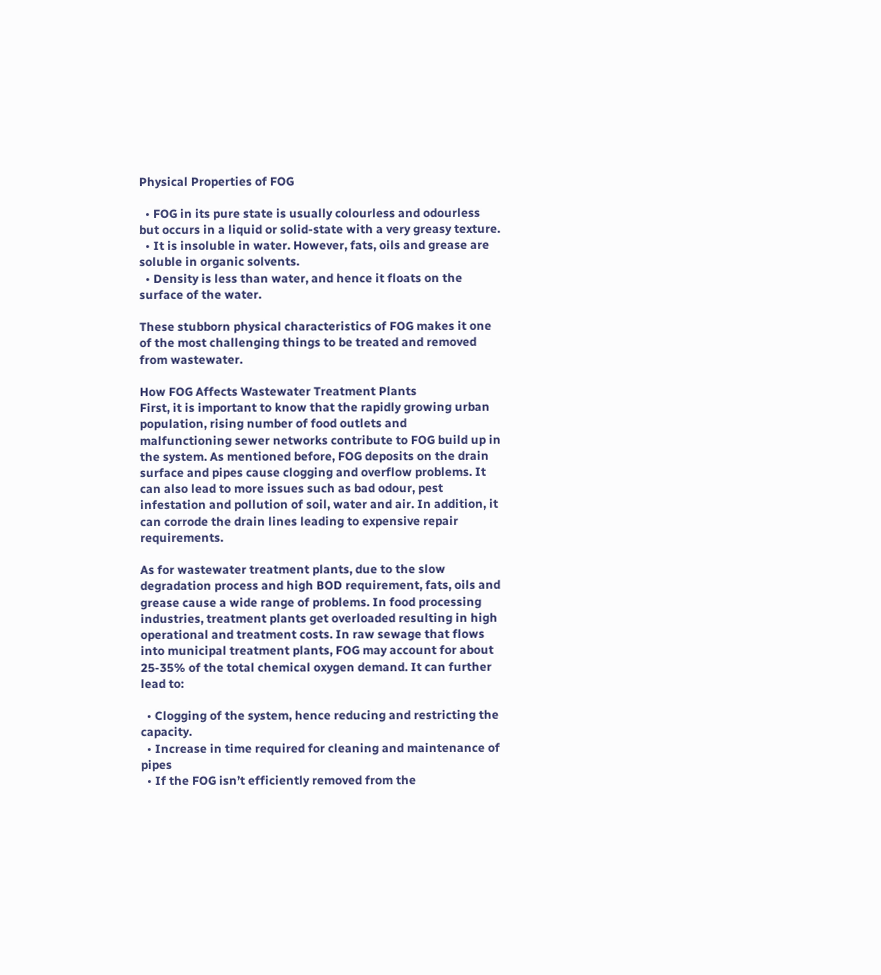Physical Properties of FOG

  • FOG in its pure state is usually colourless and odourless but occurs in a liquid or solid-state with a very greasy texture.
  • It is insoluble in water. However, fats, oils and grease are soluble in organic solvents.
  • Density is less than water, and hence it floats on the surface of the water.

These stubborn physical characteristics of FOG makes it one of the most challenging things to be treated and removed from wastewater.

How FOG Affects Wastewater Treatment Plants
First, it is important to know that the rapidly growing urban population, rising number of food outlets and malfunctioning sewer networks contribute to FOG build up in the system. As mentioned before, FOG deposits on the drain surface and pipes cause clogging and overflow problems. It can also lead to more issues such as bad odour, pest infestation and pollution of soil, water and air. In addition, it can corrode the drain lines leading to expensive repair requirements.

As for wastewater treatment plants, due to the slow degradation process and high BOD requirement, fats, oils and grease cause a wide range of problems. In food processing industries, treatment plants get overloaded resulting in high operational and treatment costs. In raw sewage that flows into municipal treatment plants, FOG may account for about 25-35% of the total chemical oxygen demand. It can further lead to:

  • Clogging of the system, hence reducing and restricting the capacity.
  • Increase in time required for cleaning and maintenance of pipes
  • If the FOG isn’t efficiently removed from the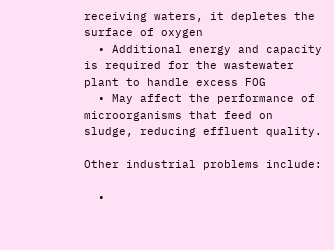receiving waters, it depletes the surface of oxygen
  • Additional energy and capacity is required for the wastewater plant to handle excess FOG
  • May affect the performance of microorganisms that feed on sludge, reducing effluent quality.

Other industrial problems include:

  •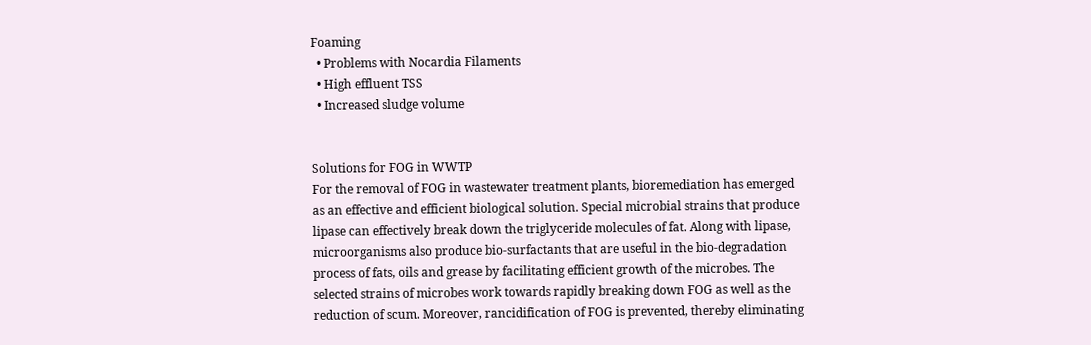Foaming
  • Problems with Nocardia Filaments
  • High effluent TSS
  • Increased sludge volume


Solutions for FOG in WWTP
For the removal of FOG in wastewater treatment plants, bioremediation has emerged as an effective and efficient biological solution. Special microbial strains that produce lipase can effectively break down the triglyceride molecules of fat. Along with lipase, microorganisms also produce bio-surfactants that are useful in the bio-degradation process of fats, oils and grease by facilitating efficient growth of the microbes. The selected strains of microbes work towards rapidly breaking down FOG as well as the reduction of scum. Moreover, rancidification of FOG is prevented, thereby eliminating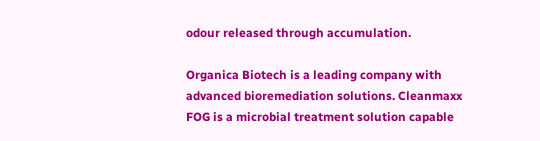odour released through accumulation.

Organica Biotech is a leading company with advanced bioremediation solutions. Cleanmaxx FOG is a microbial treatment solution capable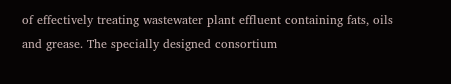of effectively treating wastewater plant effluent containing fats, oils and grease. The specially designed consortium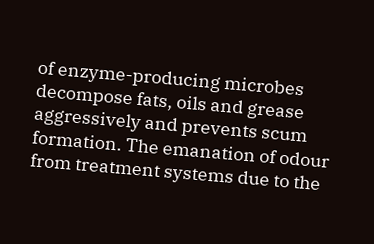of enzyme-producing microbes decompose fats, oils and grease aggressively and prevents scum formation. The emanation of odour from treatment systems due to the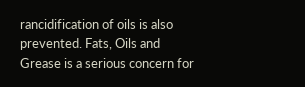rancidification of oils is also prevented. Fats, Oils and Grease is a serious concern for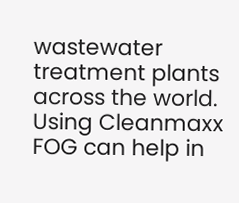wastewater treatment plants across the world. Using Cleanmaxx FOG can help in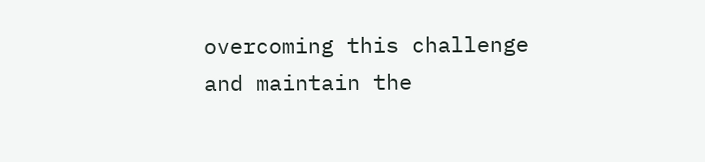overcoming this challenge and maintain the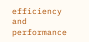efficiency and performance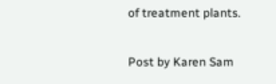of treatment plants.

Post by Karen Sam